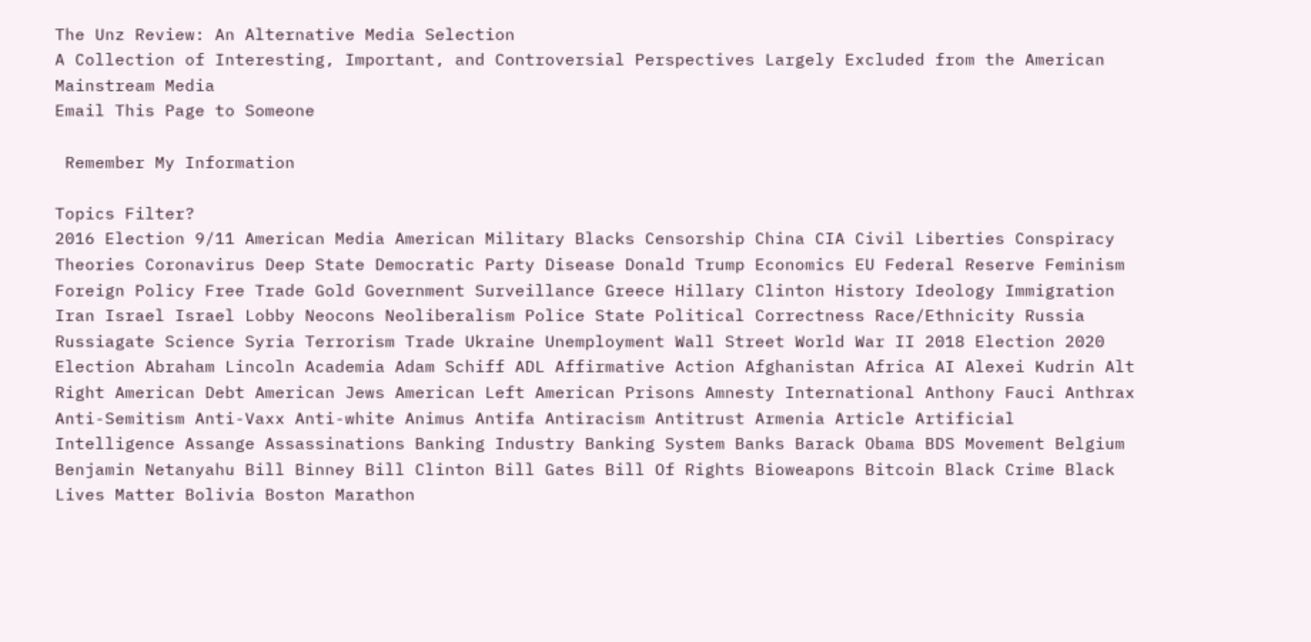The Unz Review: An Alternative Media Selection
A Collection of Interesting, Important, and Controversial Perspectives Largely Excluded from the American Mainstream Media
Email This Page to Someone

 Remember My Information

Topics Filter?
2016 Election 9/11 American Media American Military Blacks Censorship China CIA Civil Liberties Conspiracy Theories Coronavirus Deep State Democratic Party Disease Donald Trump Economics EU Federal Reserve Feminism Foreign Policy Free Trade Gold Government Surveillance Greece Hillary Clinton History Ideology Immigration Iran Israel Israel Lobby Neocons Neoliberalism Police State Political Correctness Race/Ethnicity Russia Russiagate Science Syria Terrorism Trade Ukraine Unemployment Wall Street World War II 2018 Election 2020 Election Abraham Lincoln Academia Adam Schiff ADL Affirmative Action Afghanistan Africa AI Alexei Kudrin Alt Right American Debt American Jews American Left American Prisons Amnesty International Anthony Fauci Anthrax Anti-Semitism Anti-Vaxx Anti-white Animus Antifa Antiracism Antitrust Armenia Article Artificial Intelligence Assange Assassinations Banking Industry Banking System Banks Barack Obama BDS Movement Belgium Benjamin Netanyahu Bill Binney Bill Clinton Bill Gates Bill Of Rights Bioweapons Bitcoin Black Crime Black Lives Matter Bolivia Boston Marathon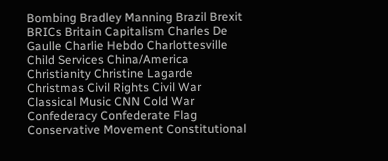Bombing Bradley Manning Brazil Brexit BRICs Britain Capitalism Charles De Gaulle Charlie Hebdo Charlottesville Child Services China/America Christianity Christine Lagarde Christmas Civil Rights Civil War Classical Music CNN Cold War Confederacy Confederate Flag Conservative Movement Constitutional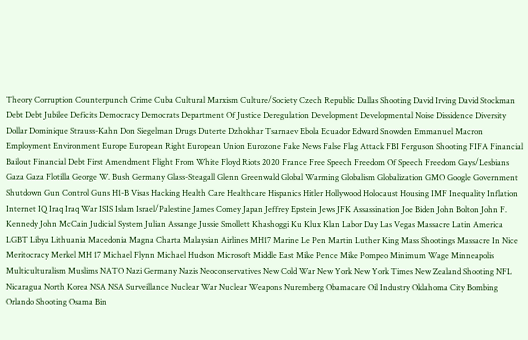Theory Corruption Counterpunch Crime Cuba Cultural Marxism Culture/Society Czech Republic Dallas Shooting David Irving David Stockman Debt Debt Jubilee Deficits Democracy Democrats Department Of Justice Deregulation Development Developmental Noise Dissidence Diversity Dollar Dominique Strauss-Kahn Don Siegelman Drugs Duterte Dzhokhar Tsarnaev Ebola Ecuador Edward Snowden Emmanuel Macron Employment Environment Europe European Right European Union Eurozone Fake News False Flag Attack FBI Ferguson Shooting FIFA Financial Bailout Financial Debt First Amendment Flight From White Floyd Riots 2020 France Free Speech Freedom Of Speech Freedom Gays/Lesbians Gaza Gaza Flotilla George W. Bush Germany Glass-Steagall Glenn Greenwald Global Warming Globalism Globalization GMO Google Government Shutdown Gun Control Guns H1-B Visas Hacking Health Care Healthcare Hispanics Hitler Hollywood Holocaust Housing IMF Inequality Inflation Internet IQ Iraq Iraq War ISIS Islam Israel/Palestine James Comey Japan Jeffrey Epstein Jews JFK Assassination Joe Biden John Bolton John F. Kennedy John McCain Judicial System Julian Assange Jussie Smollett Khashoggi Ku Klux Klan Labor Day Las Vegas Massacre Latin America LGBT Libya Lithuania Macedonia Magna Charta Malaysian Airlines MH17 Marine Le Pen Martin Luther King Mass Shootings Massacre In Nice Meritocracy Merkel MH 17 Michael Flynn Michael Hudson Microsoft Middle East Mike Pence Mike Pompeo Minimum Wage Minneapolis Multiculturalism Muslims NATO Nazi Germany Nazis Neoconservatives New Cold War New York New York Times New Zealand Shooting NFL Nicaragua North Korea NSA NSA Surveillance Nuclear War Nuclear Weapons Nuremberg Obamacare Oil Industry Oklahoma City Bombing Orlando Shooting Osama Bin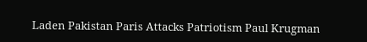Laden Pakistan Paris Attacks Patriotism Paul Krugman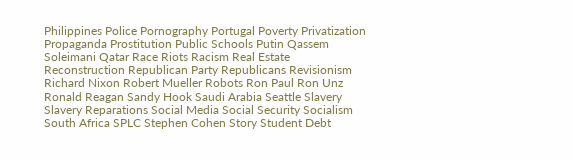Philippines Police Pornography Portugal Poverty Privatization Propaganda Prostitution Public Schools Putin Qassem Soleimani Qatar Race Riots Racism Real Estate Reconstruction Republican Party Republicans Revisionism Richard Nixon Robert Mueller Robots Ron Paul Ron Unz Ronald Reagan Sandy Hook Saudi Arabia Seattle Slavery Slavery Reparations Social Media Social Security Socialism South Africa SPLC Stephen Cohen Story Student Debt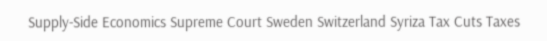Supply-Side Economics Supreme Court Sweden Switzerland Syriza Tax Cuts Taxes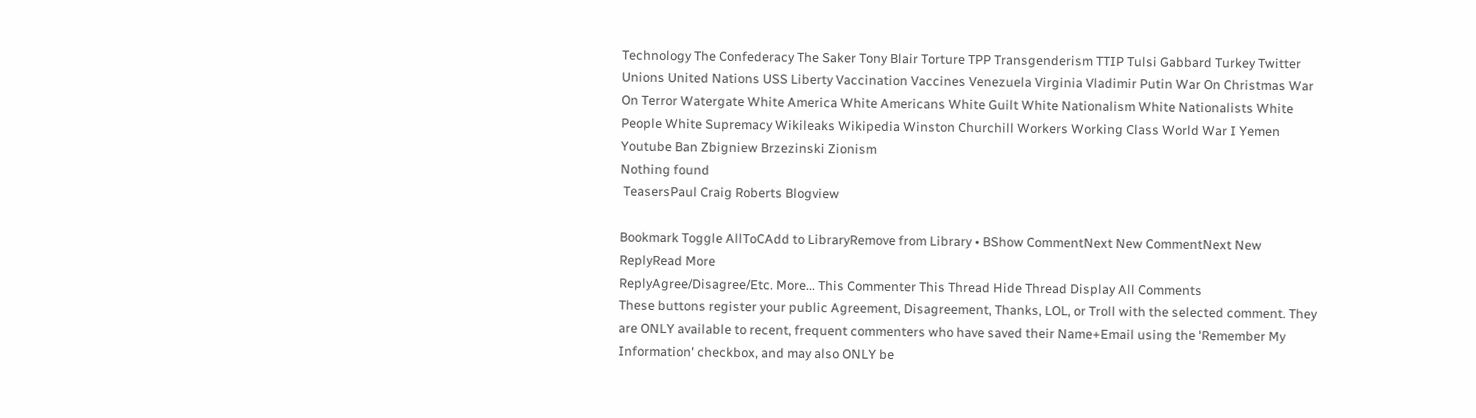Technology The Confederacy The Saker Tony Blair Torture TPP Transgenderism TTIP Tulsi Gabbard Turkey Twitter Unions United Nations USS Liberty Vaccination Vaccines Venezuela Virginia Vladimir Putin War On Christmas War On Terror Watergate White America White Americans White Guilt White Nationalism White Nationalists White People White Supremacy Wikileaks Wikipedia Winston Churchill Workers Working Class World War I Yemen Youtube Ban Zbigniew Brzezinski Zionism
Nothing found
 TeasersPaul Craig Roberts Blogview

Bookmark Toggle AllToCAdd to LibraryRemove from Library • BShow CommentNext New CommentNext New ReplyRead More
ReplyAgree/Disagree/Etc. More... This Commenter This Thread Hide Thread Display All Comments
These buttons register your public Agreement, Disagreement, Thanks, LOL, or Troll with the selected comment. They are ONLY available to recent, frequent commenters who have saved their Name+Email using the 'Remember My Information' checkbox, and may also ONLY be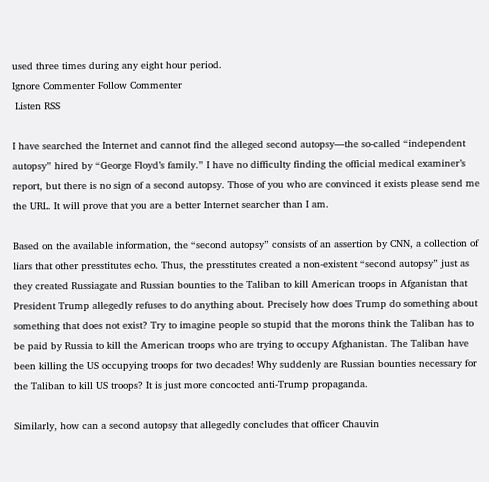used three times during any eight hour period.
Ignore Commenter Follow Commenter
 Listen RSS

I have searched the Internet and cannot find the alleged second autopsy—the so-called “independent autopsy” hired by “George Floyd’s family.” I have no difficulty finding the official medical examiner’s report, but there is no sign of a second autopsy. Those of you who are convinced it exists please send me the URL. It will prove that you are a better Internet searcher than I am.

Based on the available information, the “second autopsy” consists of an assertion by CNN, a collection of liars that other presstitutes echo. Thus, the presstitutes created a non-existent “second autopsy” just as they created Russiagate and Russian bounties to the Taliban to kill American troops in Afganistan that President Trump allegedly refuses to do anything about. Precisely how does Trump do something about something that does not exist? Try to imagine people so stupid that the morons think the Taliban has to be paid by Russia to kill the American troops who are trying to occupy Afghanistan. The Taliban have been killing the US occupying troops for two decades! Why suddenly are Russian bounties necessary for the Taliban to kill US troops? It is just more concocted anti-Trump propaganda.

Similarly, how can a second autopsy that allegedly concludes that officer Chauvin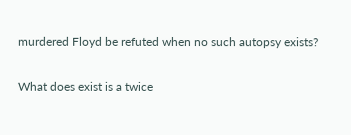murdered Floyd be refuted when no such autopsy exists?

What does exist is a twice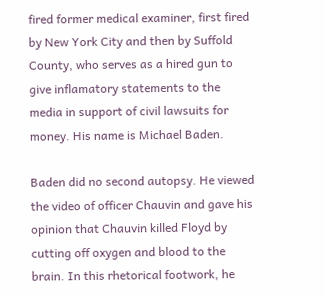fired former medical examiner, first fired by New York City and then by Suffold County, who serves as a hired gun to give inflamatory statements to the media in support of civil lawsuits for money. His name is Michael Baden.

Baden did no second autopsy. He viewed the video of officer Chauvin and gave his opinion that Chauvin killed Floyd by cutting off oxygen and blood to the brain. In this rhetorical footwork, he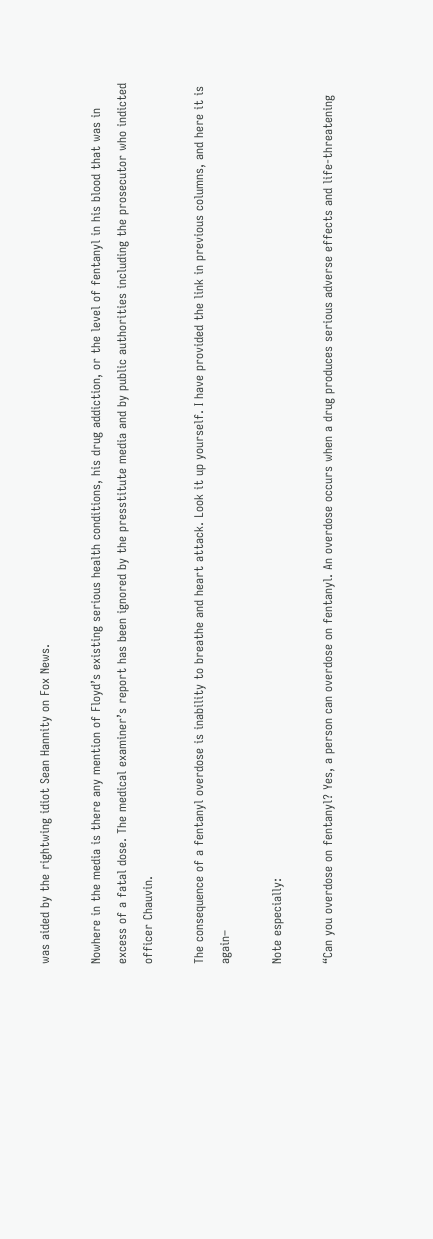was aided by the rightwing idiot Sean Hannity on Fox News.

Nowhere in the media is there any mention of Floyd’s existing serious health conditions, his drug addiction, or the level of fentanyl in his blood that was in excess of a fatal dose. The medical examiner’s report has been ignored by the presstitute media and by public authorities including the prosecutor who indicted officer Chauvin.

The consequence of a fentanyl overdose is inability to breathe and heart attack. Look it up yourself. I have provided the link in previous columns, and here it is again–

Note especially:

“Can you overdose on fentanyl? Yes, a person can overdose on fentanyl. An overdose occurs when a drug produces serious adverse effects and life-threatening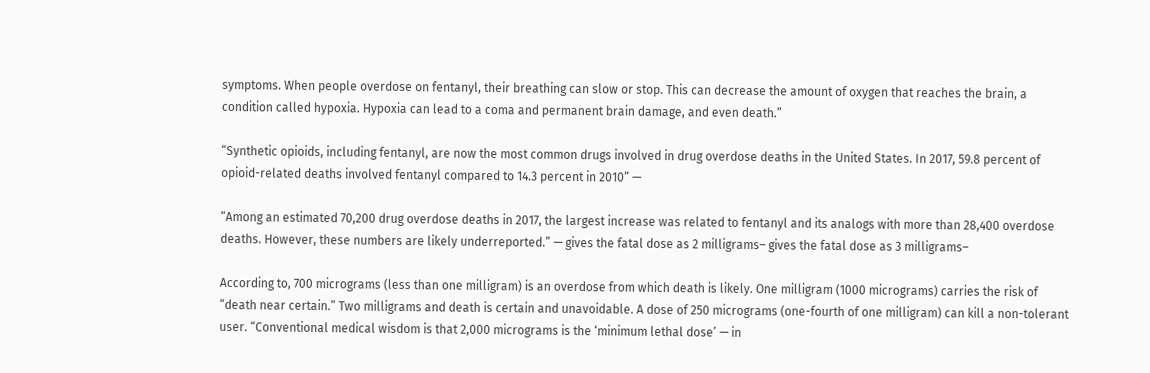symptoms. When people overdose on fentanyl, their breathing can slow or stop. This can decrease the amount of oxygen that reaches the brain, a condition called hypoxia. Hypoxia can lead to a coma and permanent brain damage, and even death.”

“Synthetic opioids, including fentanyl, are now the most common drugs involved in drug overdose deaths in the United States. In 2017, 59.8 percent of opioid-related deaths involved fentanyl compared to 14.3 percent in 2010” —

“Among an estimated 70,200 drug overdose deaths in 2017, the largest increase was related to fentanyl and its analogs with more than 28,400 overdose deaths. However, these numbers are likely underreported.” — gives the fatal dose as 2 milligrams– gives the fatal dose as 3 milligrams–

According to, 700 micrograms (less than one milligram) is an overdose from which death is likely. One milligram (1000 micrograms) carries the risk of “death near certain.” Two milligrams and death is certain and unavoidable. A dose of 250 micrograms (one-fourth of one milligram) can kill a non-tolerant user. “Conventional medical wisdom is that 2,000 micrograms is the ‘minimum lethal dose’ — in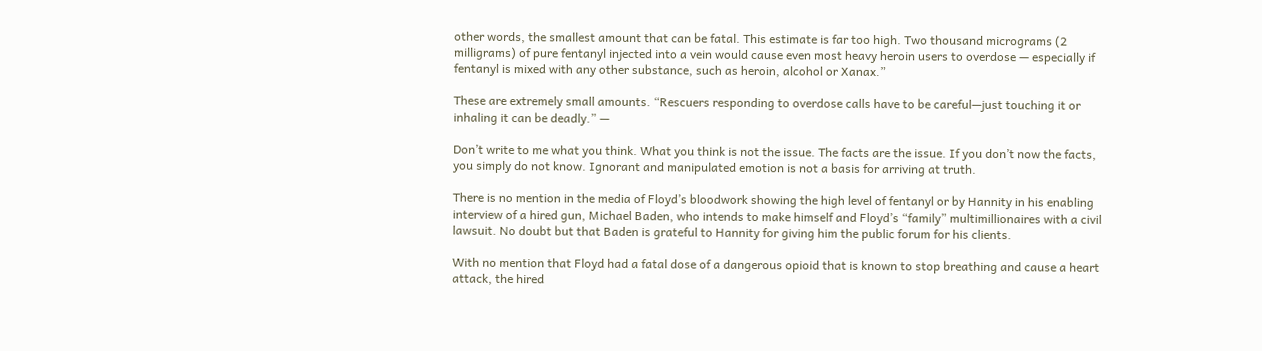other words, the smallest amount that can be fatal. This estimate is far too high. Two thousand micrograms (2 milligrams) of pure fentanyl injected into a vein would cause even most heavy heroin users to overdose — especially if fentanyl is mixed with any other substance, such as heroin, alcohol or Xanax.”

These are extremely small amounts. “Rescuers responding to overdose calls have to be careful—just touching it or inhaling it can be deadly.” —

Don’t write to me what you think. What you think is not the issue. The facts are the issue. If you don’t now the facts, you simply do not know. Ignorant and manipulated emotion is not a basis for arriving at truth.

There is no mention in the media of Floyd’s bloodwork showing the high level of fentanyl or by Hannity in his enabling interview of a hired gun, Michael Baden, who intends to make himself and Floyd’s “family” multimillionaires with a civil lawsuit. No doubt but that Baden is grateful to Hannity for giving him the public forum for his clients.

With no mention that Floyd had a fatal dose of a dangerous opioid that is known to stop breathing and cause a heart attack, the hired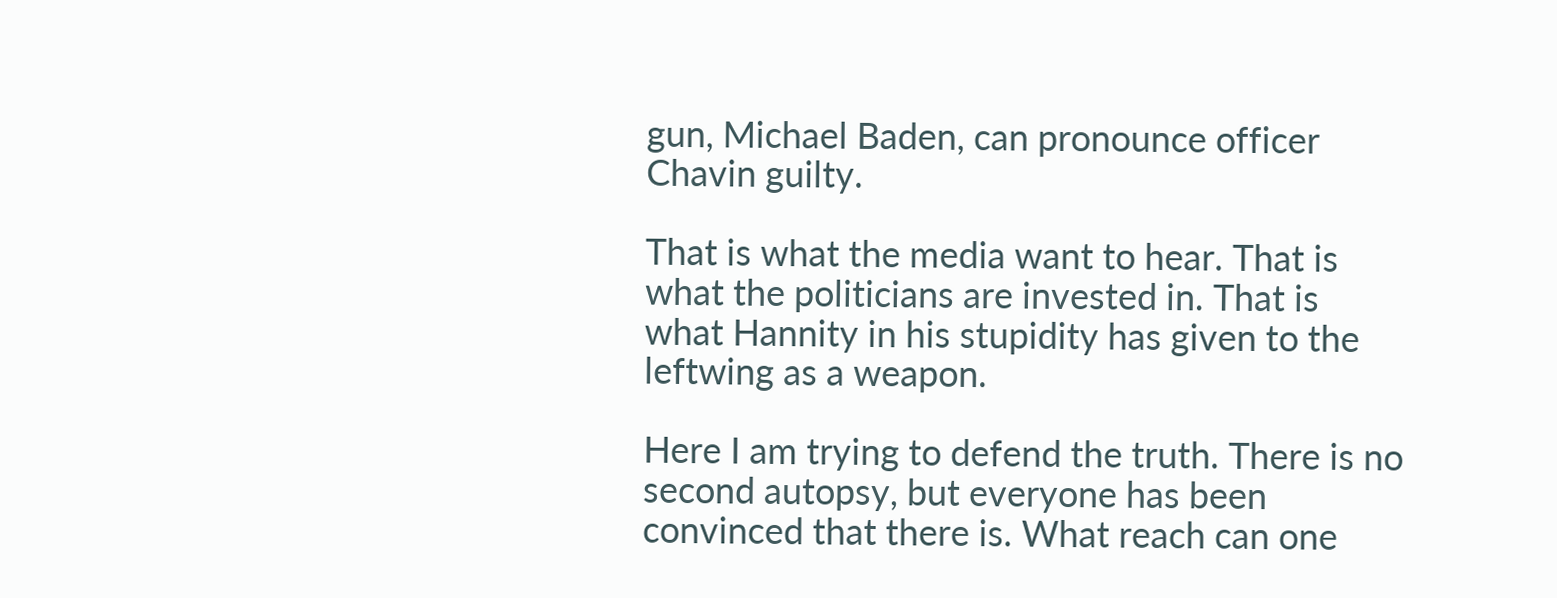gun, Michael Baden, can pronounce officer Chavin guilty.

That is what the media want to hear. That is what the politicians are invested in. That is what Hannity in his stupidity has given to the leftwing as a weapon.

Here I am trying to defend the truth. There is no second autopsy, but everyone has been convinced that there is. What reach can one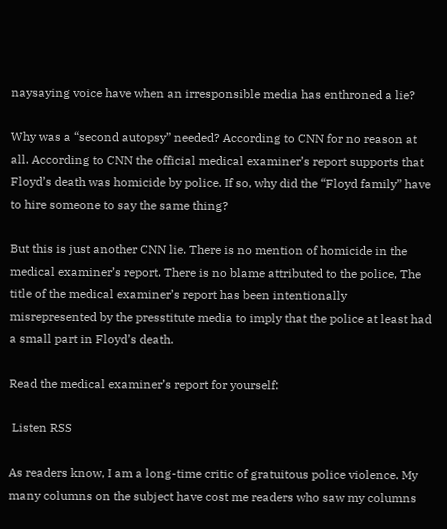naysaying voice have when an irresponsible media has enthroned a lie?

Why was a “second autopsy” needed? According to CNN for no reason at all. According to CNN the official medical examiner’s report supports that Floyd’s death was homicide by police. If so, why did the “Floyd family” have to hire someone to say the same thing?

But this is just another CNN lie. There is no mention of homicide in the medical examiner’s report. There is no blame attributed to the police, The title of the medical examiner’s report has been intentionally misrepresented by the presstitute media to imply that the police at least had a small part in Floyd’s death.

Read the medical examiner’s report for yourself:

 Listen RSS

As readers know, I am a long-time critic of gratuitous police violence. My many columns on the subject have cost me readers who saw my columns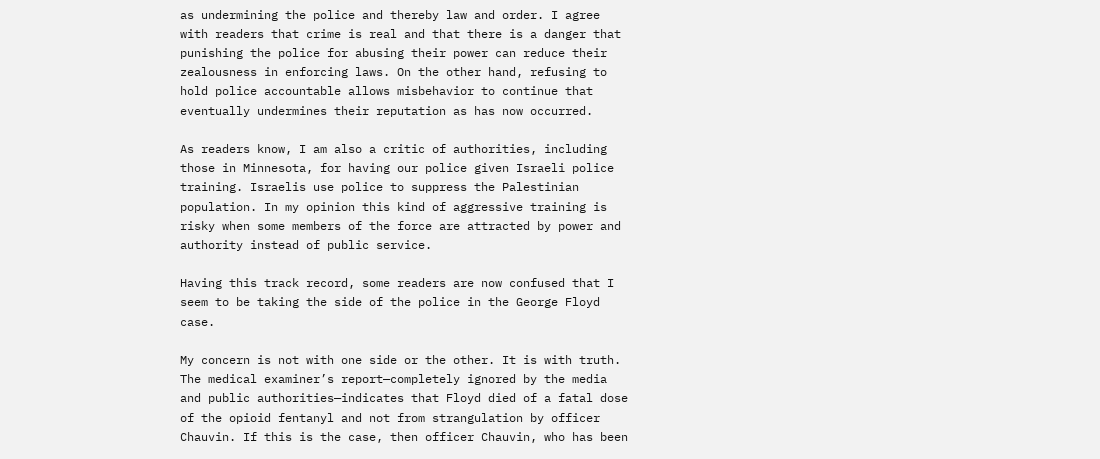as undermining the police and thereby law and order. I agree with readers that crime is real and that there is a danger that punishing the police for abusing their power can reduce their zealousness in enforcing laws. On the other hand, refusing to hold police accountable allows misbehavior to continue that eventually undermines their reputation as has now occurred.

As readers know, I am also a critic of authorities, including those in Minnesota, for having our police given Israeli police training. Israelis use police to suppress the Palestinian population. In my opinion this kind of aggressive training is risky when some members of the force are attracted by power and authority instead of public service.

Having this track record, some readers are now confused that I seem to be taking the side of the police in the George Floyd case.

My concern is not with one side or the other. It is with truth. The medical examiner’s report—completely ignored by the media and public authorities—indicates that Floyd died of a fatal dose of the opioid fentanyl and not from strangulation by officer Chauvin. If this is the case, then officer Chauvin, who has been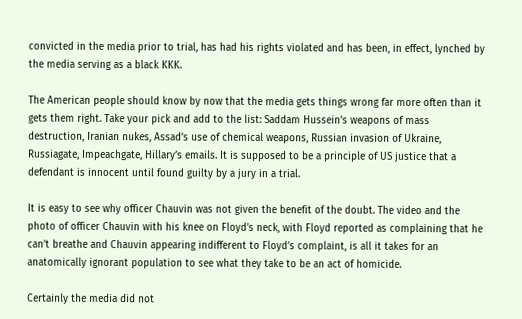convicted in the media prior to trial, has had his rights violated and has been, in effect, lynched by the media serving as a black KKK.

The American people should know by now that the media gets things wrong far more often than it gets them right. Take your pick and add to the list: Saddam Hussein’s weapons of mass destruction, Iranian nukes, Assad’s use of chemical weapons, Russian invasion of Ukraine, Russiagate, Impeachgate, Hillary’s emails. It is supposed to be a principle of US justice that a defendant is innocent until found guilty by a jury in a trial.

It is easy to see why officer Chauvin was not given the benefit of the doubt. The video and the photo of officer Chauvin with his knee on Floyd’s neck, with Floyd reported as complaining that he can’t breathe and Chauvin appearing indifferent to Floyd’s complaint, is all it takes for an anatomically ignorant population to see what they take to be an act of homicide.

Certainly the media did not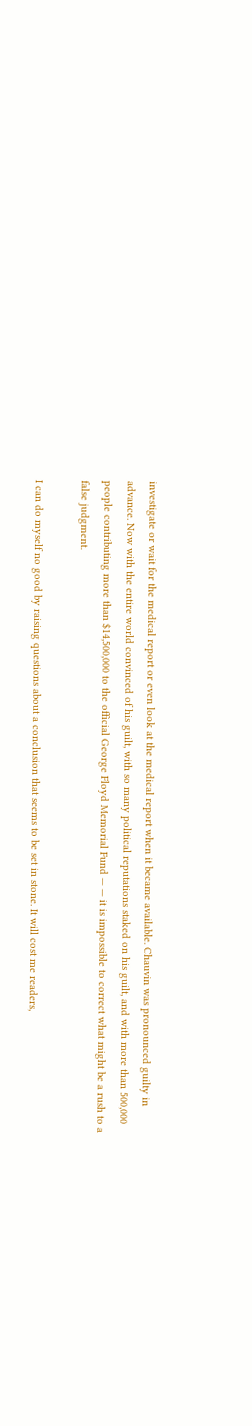investigate or wait for the medical report or even look at the medical report when it became available. Chauvin was pronounced guilty in advance. Now with the entire world convinced of his guilt, with so many political reputations staked on his guilt, and with more than 500,000 people contributing more than $14,500,000 to the official George Floyd Memorial Fund — — it is impossible to correct what might be a rush to a false judgment.

I can do myself no good by raising questions about a conclusion that seems to be set in stone. It will cost me readers,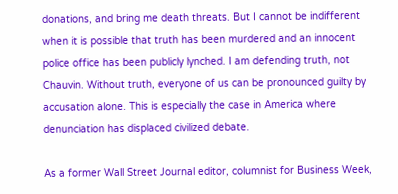donations, and bring me death threats. But I cannot be indifferent when it is possible that truth has been murdered and an innocent police office has been publicly lynched. I am defending truth, not Chauvin. Without truth, everyone of us can be pronounced guilty by accusation alone. This is especially the case in America where denunciation has displaced civilized debate.

As a former Wall Street Journal editor, columnist for Business Week,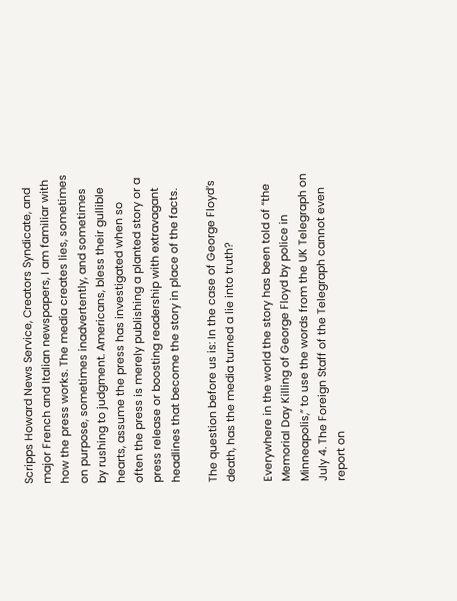Scripps Howard News Service, Creators Syndicate, and major French and Italian newspapers, I am familiar with how the press works. The media creates lies, sometimes on purpose, sometimes inadvertently, and sometimes by rushing to judgment. Americans, bless their gullible hearts, assume the press has investigated when so often the press is merely publishing a planted story or a press release or boosting readership with extravagant headlines that become the story in place of the facts.

The question before us is: In the case of George Floyd’s death, has the media turned a lie into truth?

Everywhere in the world the story has been told of “the Memorial Day Killing of George Floyd by police in Minneapolis,” to use the words from the UK Telegraph on July 4. The Foreign Staff of the Telegraph cannot even report on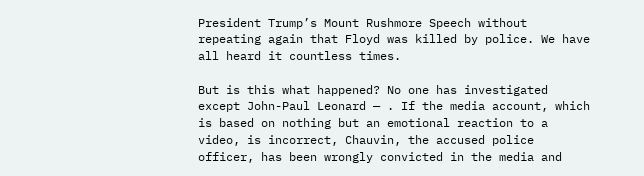President Trump’s Mount Rushmore Speech without repeating again that Floyd was killed by police. We have all heard it countless times.

But is this what happened? No one has investigated except John-Paul Leonard — . If the media account, which is based on nothing but an emotional reaction to a video, is incorrect, Chauvin, the accused police officer, has been wrongly convicted in the media and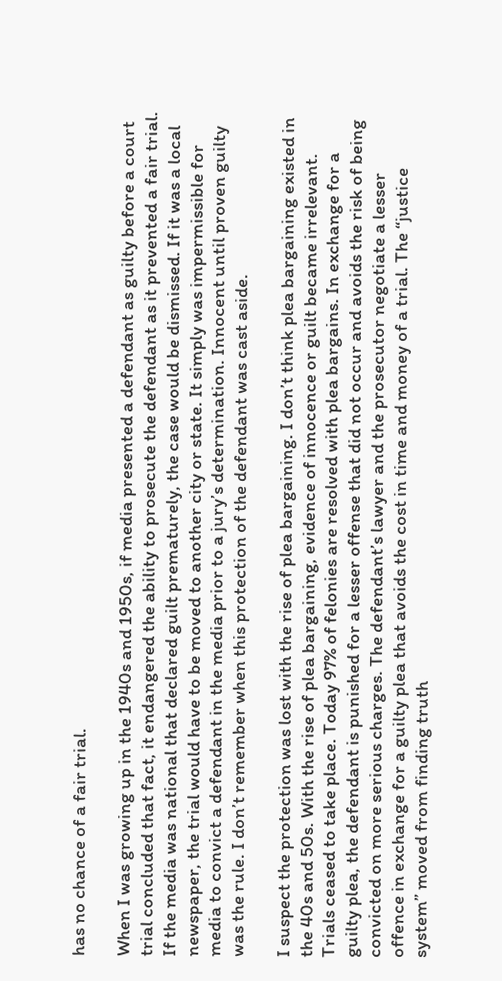has no chance of a fair trial.

When I was growing up in the 1940s and 1950s, if media presented a defendant as guilty before a court trial concluded that fact, it endangered the ability to prosecute the defendant as it prevented a fair trial. If the media was national that declared guilt prematurely, the case would be dismissed. If it was a local newspaper, the trial would have to be moved to another city or state. It simply was impermissible for media to convict a defendant in the media prior to a jury’s determination. Innocent until proven guilty was the rule. I don’t remember when this protection of the defendant was cast aside.

I suspect the protection was lost with the rise of plea bargaining. I don’t think plea bargaining existed in the 40s and 50s. With the rise of plea bargaining, evidence of innocence or guilt became irrelevant. Trials ceased to take place. Today 97% of felonies are resolved with plea bargains. In exchange for a guilty plea, the defendant is punished for a lesser offense that did not occur and avoids the risk of being convicted on more serious charges. The defendant’s lawyer and the prosecutor negotiate a lesser offence in exchange for a guilty plea that avoids the cost in time and money of a trial. The “justice system” moved from finding truth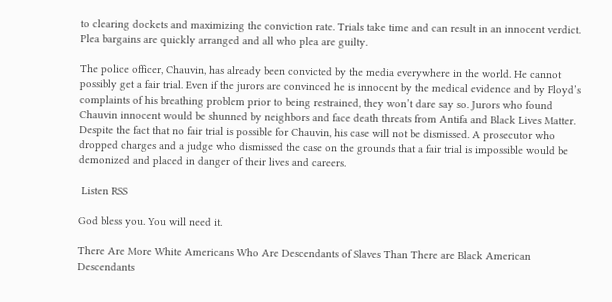to clearing dockets and maximizing the conviction rate. Trials take time and can result in an innocent verdict. Plea bargains are quickly arranged and all who plea are guilty.

The police officer, Chauvin, has already been convicted by the media everywhere in the world. He cannot possibly get a fair trial. Even if the jurors are convinced he is innocent by the medical evidence and by Floyd’s complaints of his breathing problem prior to being restrained, they won’t dare say so. Jurors who found Chauvin innocent would be shunned by neighbors and face death threats from Antifa and Black Lives Matter. Despite the fact that no fair trial is possible for Chauvin, his case will not be dismissed. A prosecutor who dropped charges and a judge who dismissed the case on the grounds that a fair trial is impossible would be demonized and placed in danger of their lives and careers.

 Listen RSS

God bless you. You will need it.

There Are More White Americans Who Are Descendants of Slaves Than There are Black American Descendants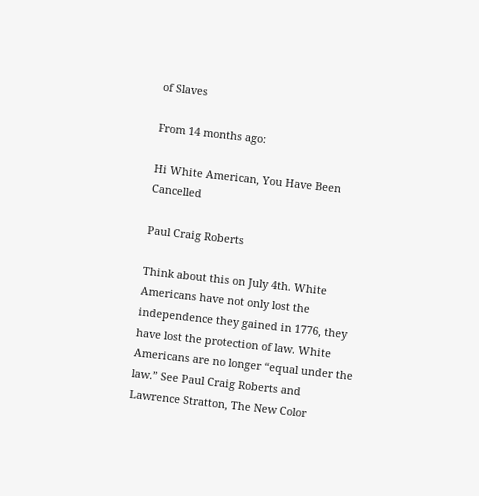of Slaves

From 14 months ago:

Hi White American, You Have Been Cancelled

Paul Craig Roberts

Think about this on July 4th. White Americans have not only lost the independence they gained in 1776, they have lost the protection of law. White Americans are no longer “equal under the law.” See Paul Craig Roberts and Lawrence Stratton, The New Color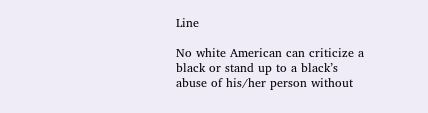Line

No white American can criticize a black or stand up to a black’s abuse of his/her person without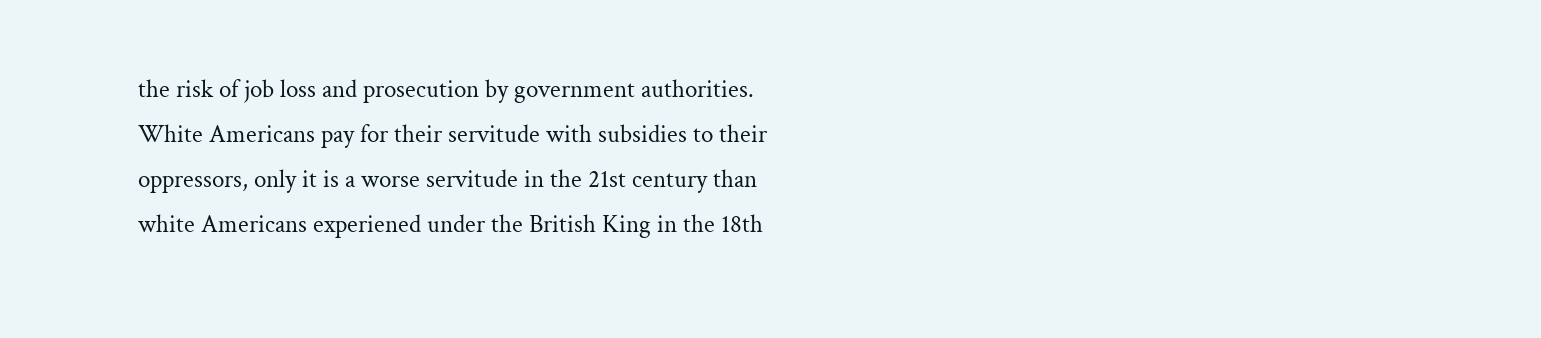the risk of job loss and prosecution by government authorities. White Americans pay for their servitude with subsidies to their oppressors, only it is a worse servitude in the 21st century than white Americans experiened under the British King in the 18th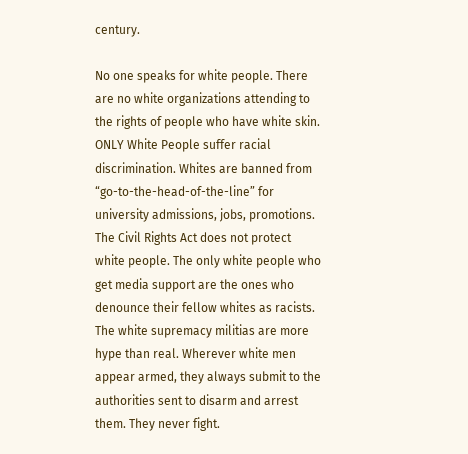century.

No one speaks for white people. There are no white organizations attending to the rights of people who have white skin. ONLY White People suffer racial discrimination. Whites are banned from “go-to-the-head-of-the-line” for university admissions, jobs, promotions. The Civil Rights Act does not protect white people. The only white people who get media support are the ones who denounce their fellow whites as racists. The white supremacy militias are more hype than real. Wherever white men appear armed, they always submit to the authorities sent to disarm and arrest them. They never fight.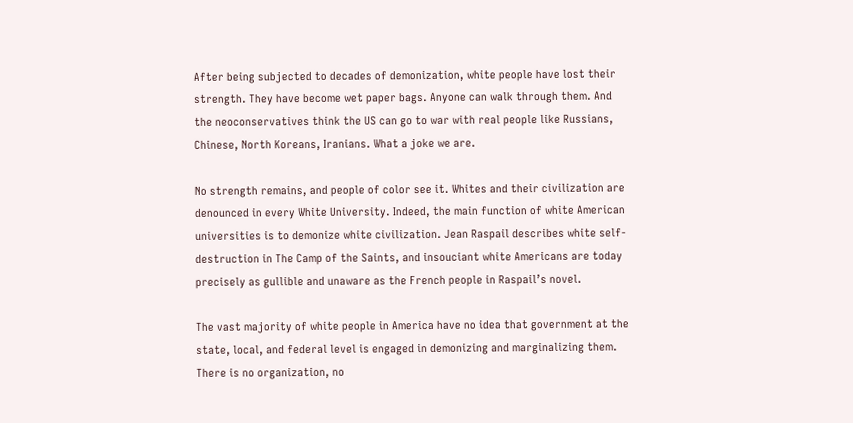After being subjected to decades of demonization, white people have lost their strength. They have become wet paper bags. Anyone can walk through them. And the neoconservatives think the US can go to war with real people like Russians, Chinese, North Koreans, Iranians. What a joke we are.

No strength remains, and people of color see it. Whites and their civilization are denounced in every White University. Indeed, the main function of white American universities is to demonize white civilization. Jean Raspail describes white self-destruction in The Camp of the Saints, and insouciant white Americans are today precisely as gullible and unaware as the French people in Raspail’s novel.

The vast majority of white people in America have no idea that government at the state, local, and federal level is engaged in demonizing and marginalizing them. There is no organization, no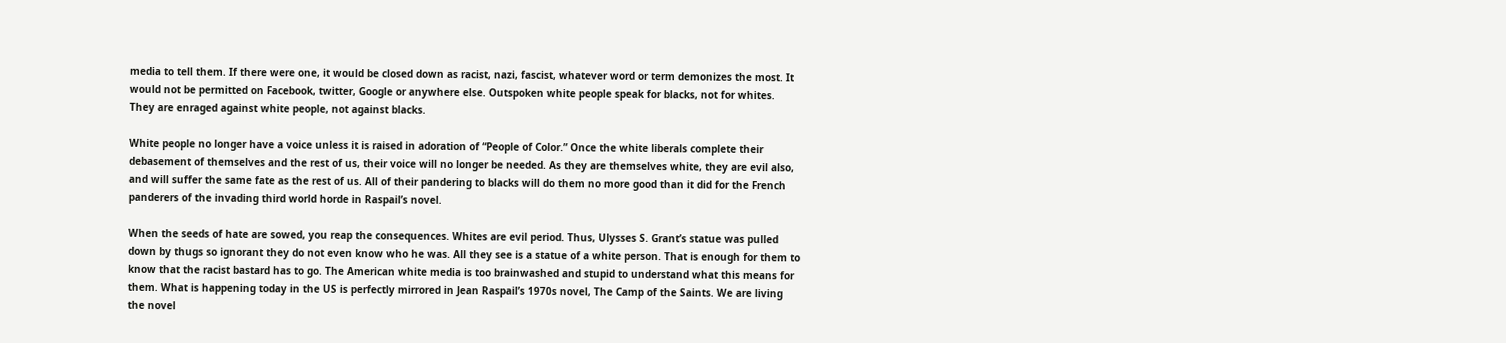media to tell them. If there were one, it would be closed down as racist, nazi, fascist, whatever word or term demonizes the most. It would not be permitted on Facebook, twitter, Google or anywhere else. Outspoken white people speak for blacks, not for whites. They are enraged against white people, not against blacks.

White people no longer have a voice unless it is raised in adoration of “People of Color.” Once the white liberals complete their debasement of themselves and the rest of us, their voice will no longer be needed. As they are themselves white, they are evil also, and will suffer the same fate as the rest of us. All of their pandering to blacks will do them no more good than it did for the French panderers of the invading third world horde in Raspail’s novel.

When the seeds of hate are sowed, you reap the consequences. Whites are evil period. Thus, Ulysses S. Grant’s statue was pulled down by thugs so ignorant they do not even know who he was. All they see is a statue of a white person. That is enough for them to know that the racist bastard has to go. The American white media is too brainwashed and stupid to understand what this means for them. What is happening today in the US is perfectly mirrored in Jean Raspail’s 1970s novel, The Camp of the Saints. We are living the novel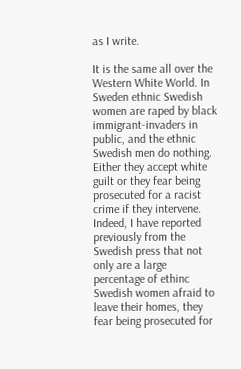as I write.

It is the same all over the Western White World. In Sweden ethnic Swedish women are raped by black immigrant-invaders in public, and the ethnic Swedish men do nothing. Either they accept white guilt or they fear being prosecuted for a racist crime if they intervene. Indeed, I have reported previously from the Swedish press that not only are a large percentage of ethinc Swedish women afraid to leave their homes, they fear being prosecuted for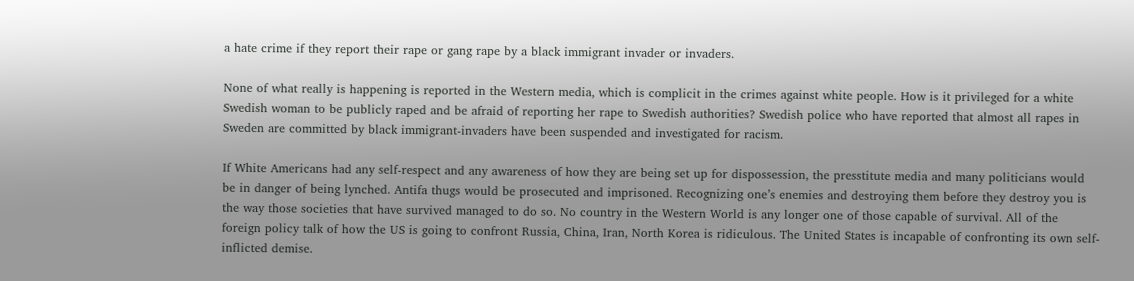a hate crime if they report their rape or gang rape by a black immigrant invader or invaders.

None of what really is happening is reported in the Western media, which is complicit in the crimes against white people. How is it privileged for a white Swedish woman to be publicly raped and be afraid of reporting her rape to Swedish authorities? Swedish police who have reported that almost all rapes in Sweden are committed by black immigrant-invaders have been suspended and investigated for racism.

If White Americans had any self-respect and any awareness of how they are being set up for dispossession, the presstitute media and many politicians would be in danger of being lynched. Antifa thugs would be prosecuted and imprisoned. Recognizing one’s enemies and destroying them before they destroy you is the way those societies that have survived managed to do so. No country in the Western World is any longer one of those capable of survival. All of the foreign policy talk of how the US is going to confront Russia, China, Iran, North Korea is ridiculous. The United States is incapable of confronting its own self-inflicted demise.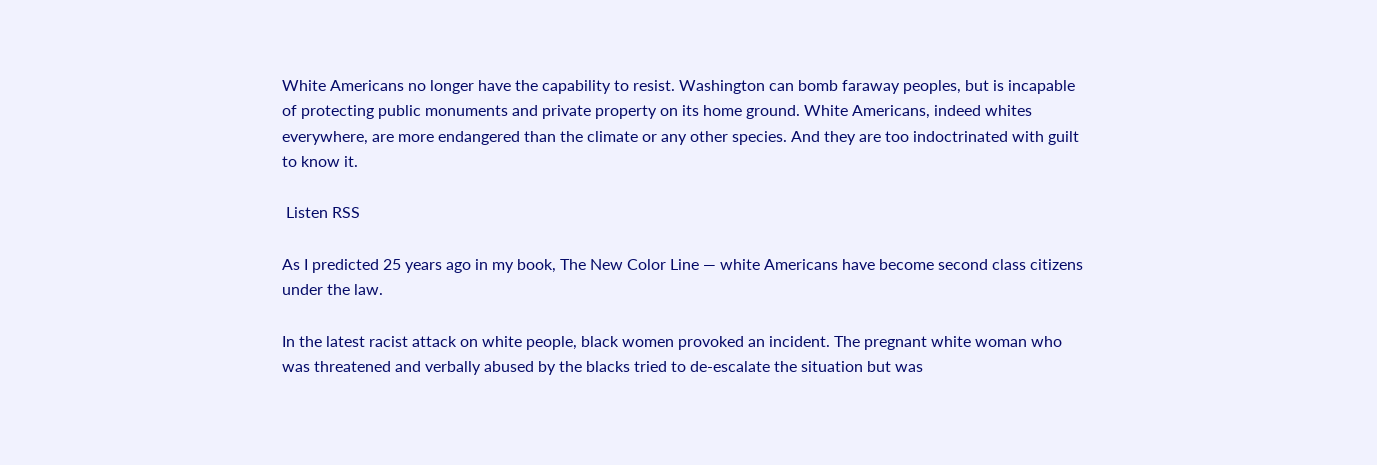White Americans no longer have the capability to resist. Washington can bomb faraway peoples, but is incapable of protecting public monuments and private property on its home ground. White Americans, indeed whites everywhere, are more endangered than the climate or any other species. And they are too indoctrinated with guilt to know it.

 Listen RSS

As I predicted 25 years ago in my book, The New Color Line — white Americans have become second class citizens under the law.

In the latest racist attack on white people, black women provoked an incident. The pregnant white woman who was threatened and verbally abused by the blacks tried to de-escalate the situation but was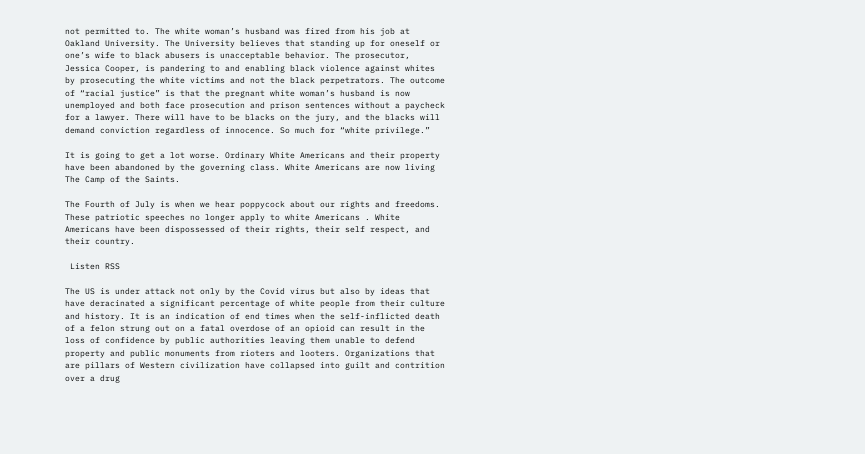not permitted to. The white woman’s husband was fired from his job at Oakland University. The University believes that standing up for oneself or one’s wife to black abusers is unacceptable behavior. The prosecutor, Jessica Cooper, is pandering to and enabling black violence against whites by prosecuting the white victims and not the black perpetrators. The outcome of “racial justice” is that the pregnant white woman’s husband is now unemployed and both face prosecution and prison sentences without a paycheck for a lawyer. There will have to be blacks on the jury, and the blacks will demand conviction regardless of innocence. So much for “white privilege.”

It is going to get a lot worse. Ordinary White Americans and their property have been abandoned by the governing class. White Americans are now living The Camp of the Saints.

The Fourth of July is when we hear poppycock about our rights and freedoms. These patriotic speeches no longer apply to white Americans . White Americans have been dispossessed of their rights, their self respect, and their country.

 Listen RSS

The US is under attack not only by the Covid virus but also by ideas that have deracinated a significant percentage of white people from their culture and history. It is an indication of end times when the self-inflicted death of a felon strung out on a fatal overdose of an opioid can result in the loss of confidence by public authorities leaving them unable to defend property and public monuments from rioters and looters. Organizations that are pillars of Western civilization have collapsed into guilt and contrition over a drug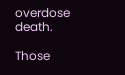overdose death.

Those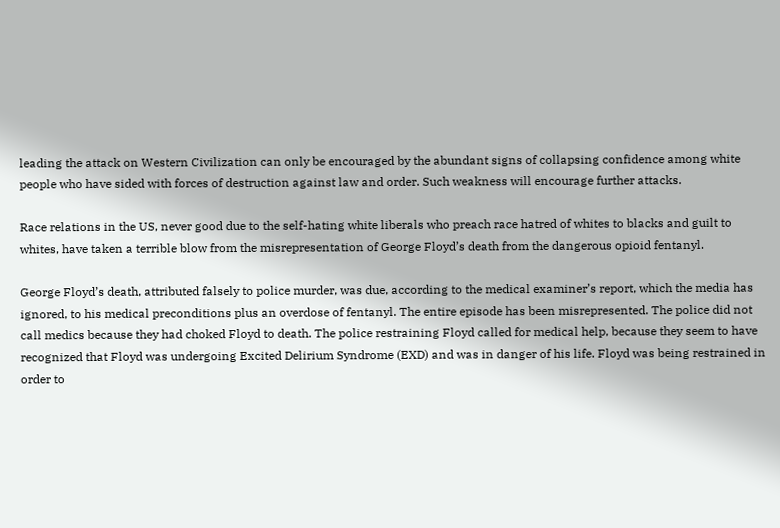leading the attack on Western Civilization can only be encouraged by the abundant signs of collapsing confidence among white people who have sided with forces of destruction against law and order. Such weakness will encourage further attacks.

Race relations in the US, never good due to the self-hating white liberals who preach race hatred of whites to blacks and guilt to whites, have taken a terrible blow from the misrepresentation of George Floyd’s death from the dangerous opioid fentanyl.

George Floyd’s death, attributed falsely to police murder, was due, according to the medical examiner’s report, which the media has ignored, to his medical preconditions plus an overdose of fentanyl. The entire episode has been misrepresented. The police did not call medics because they had choked Floyd to death. The police restraining Floyd called for medical help, because they seem to have recognized that Floyd was undergoing Excited Delirium Syndrome (EXD) and was in danger of his life. Floyd was being restrained in order to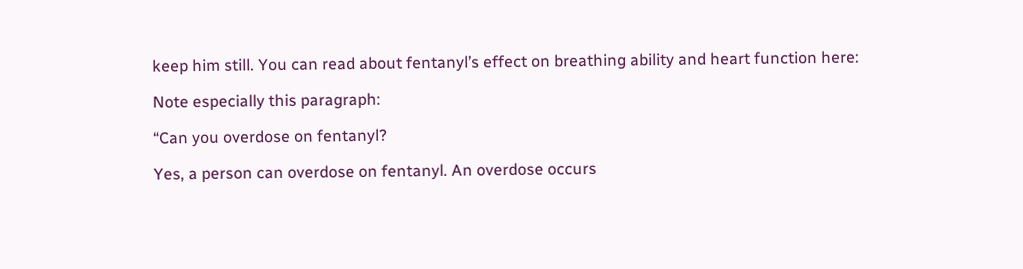keep him still. You can read about fentanyl’s effect on breathing ability and heart function here:

Note especially this paragraph:

“Can you overdose on fentanyl?

Yes, a person can overdose on fentanyl. An overdose occurs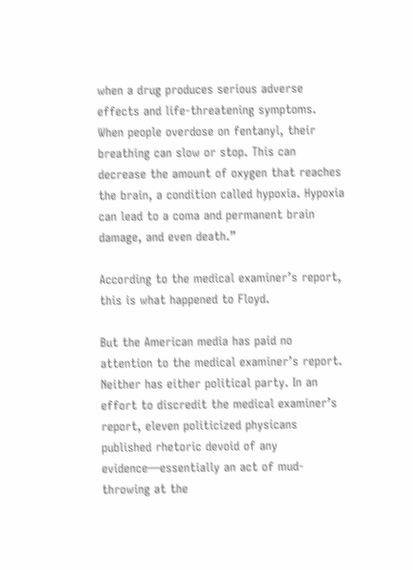when a drug produces serious adverse effects and life-threatening symptoms. When people overdose on fentanyl, their breathing can slow or stop. This can decrease the amount of oxygen that reaches the brain, a condition called hypoxia. Hypoxia can lead to a coma and permanent brain damage, and even death.”

According to the medical examiner’s report, this is what happened to Floyd.

But the American media has paid no attention to the medical examiner’s report. Neither has either political party. In an effort to discredit the medical examiner’s report, eleven politicized physicans published rhetoric devoid of any evidence—essentially an act of mud-throwing at the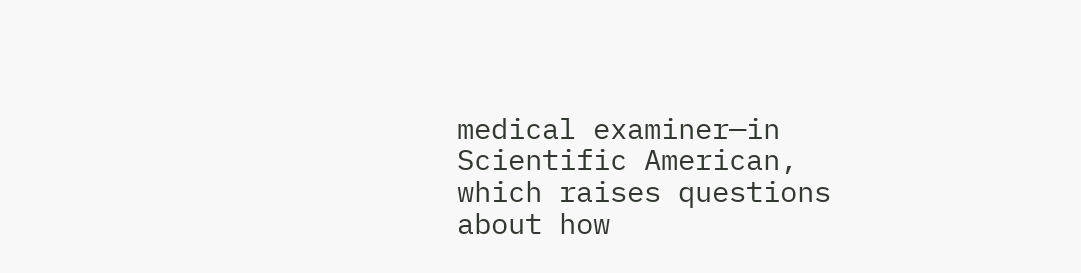medical examiner—in Scientific American, which raises questions about how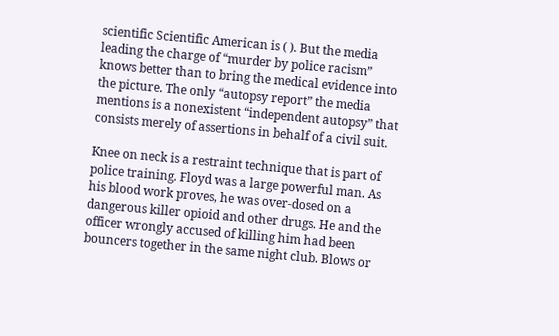scientific Scientific American is ( ). But the media leading the charge of “murder by police racism” knows better than to bring the medical evidence into the picture. The only “autopsy report” the media mentions is a nonexistent “independent autopsy” that consists merely of assertions in behalf of a civil suit.

Knee on neck is a restraint technique that is part of police training. Floyd was a large powerful man. As his blood work proves, he was over-dosed on a dangerous killer opioid and other drugs. He and the officer wrongly accused of killing him had been bouncers together in the same night club. Blows or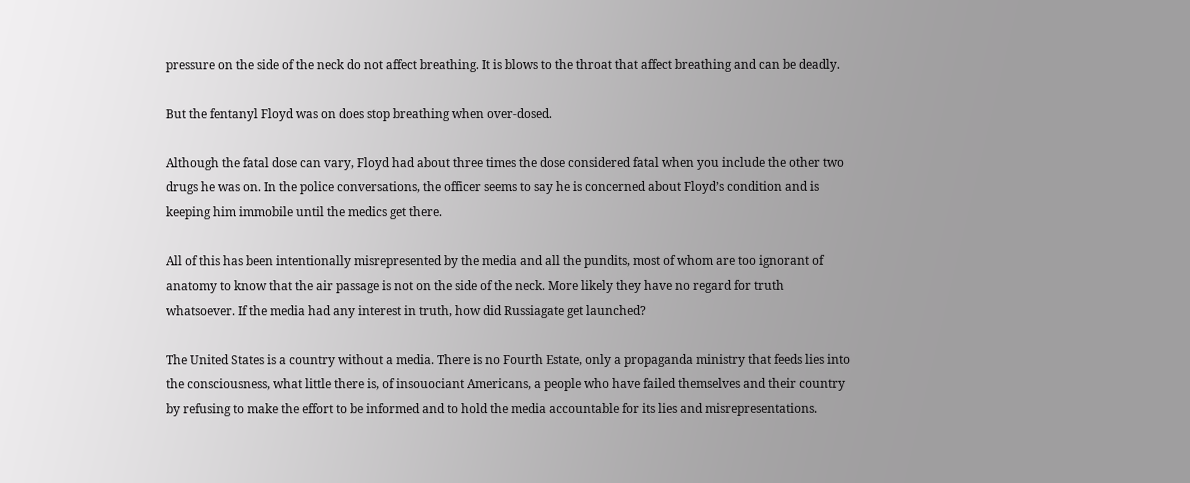pressure on the side of the neck do not affect breathing. It is blows to the throat that affect breathing and can be deadly.

But the fentanyl Floyd was on does stop breathing when over-dosed.

Although the fatal dose can vary, Floyd had about three times the dose considered fatal when you include the other two drugs he was on. In the police conversations, the officer seems to say he is concerned about Floyd’s condition and is keeping him immobile until the medics get there.

All of this has been intentionally misrepresented by the media and all the pundits, most of whom are too ignorant of anatomy to know that the air passage is not on the side of the neck. More likely they have no regard for truth whatsoever. If the media had any interest in truth, how did Russiagate get launched?

The United States is a country without a media. There is no Fourth Estate, only a propaganda ministry that feeds lies into the consciousness, what little there is, of insouociant Americans, a people who have failed themselves and their country by refusing to make the effort to be informed and to hold the media accountable for its lies and misrepresentations.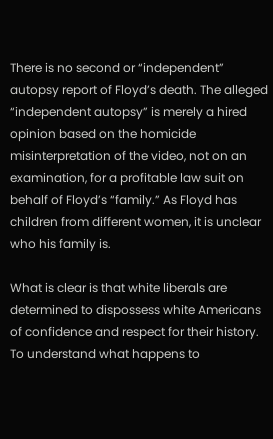There is no second or “independent” autopsy report of Floyd’s death. The alleged “independent autopsy” is merely a hired opinion based on the homicide misinterpretation of the video, not on an examination, for a profitable law suit on behalf of Floyd’s “family.” As Floyd has children from different women, it is unclear who his family is.

What is clear is that white liberals are determined to dispossess white Americans of confidence and respect for their history. To understand what happens to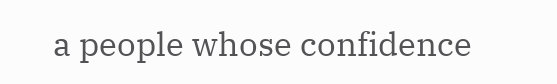a people whose confidence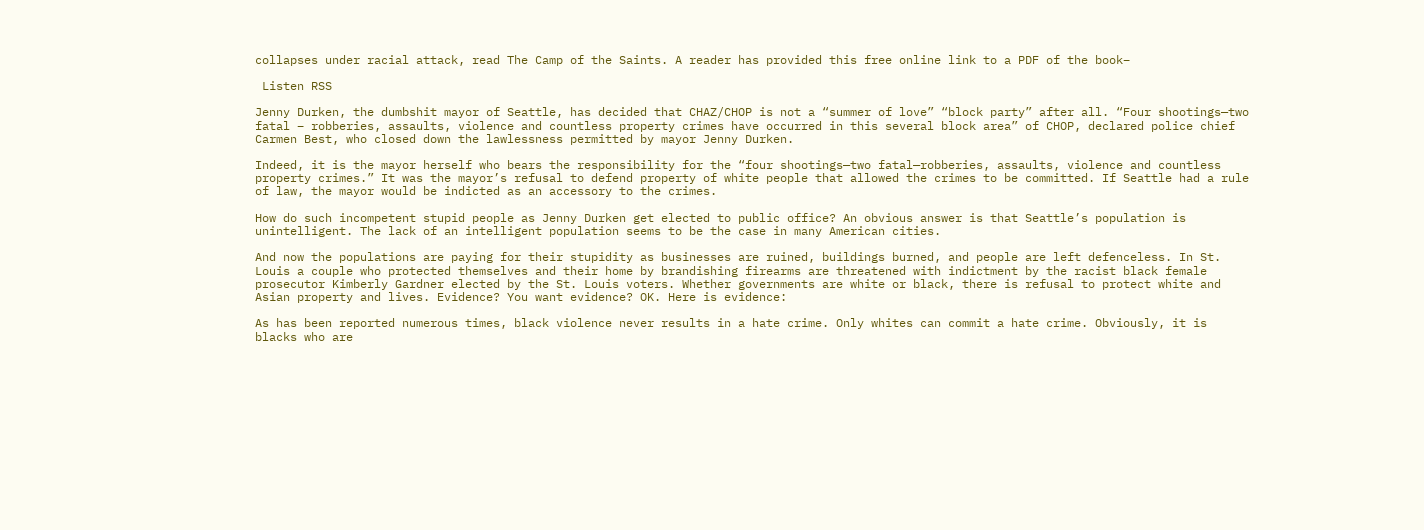collapses under racial attack, read The Camp of the Saints. A reader has provided this free online link to a PDF of the book–

 Listen RSS

Jenny Durken, the dumbshit mayor of Seattle, has decided that CHAZ/CHOP is not a “summer of love” “block party” after all. “Four shootings—two fatal – robberies, assaults, violence and countless property crimes have occurred in this several block area” of CHOP, declared police chief Carmen Best, who closed down the lawlessness permitted by mayor Jenny Durken.

Indeed, it is the mayor herself who bears the responsibility for the “four shootings—two fatal—robberies, assaults, violence and countless property crimes.” It was the mayor’s refusal to defend property of white people that allowed the crimes to be committed. If Seattle had a rule of law, the mayor would be indicted as an accessory to the crimes.

How do such incompetent stupid people as Jenny Durken get elected to public office? An obvious answer is that Seattle’s population is unintelligent. The lack of an intelligent population seems to be the case in many American cities.

And now the populations are paying for their stupidity as businesses are ruined, buildings burned, and people are left defenceless. In St. Louis a couple who protected themselves and their home by brandishing firearms are threatened with indictment by the racist black female prosecutor Kimberly Gardner elected by the St. Louis voters. Whether governments are white or black, there is refusal to protect white and Asian property and lives. Evidence? You want evidence? OK. Here is evidence:

As has been reported numerous times, black violence never results in a hate crime. Only whites can commit a hate crime. Obviously, it is blacks who are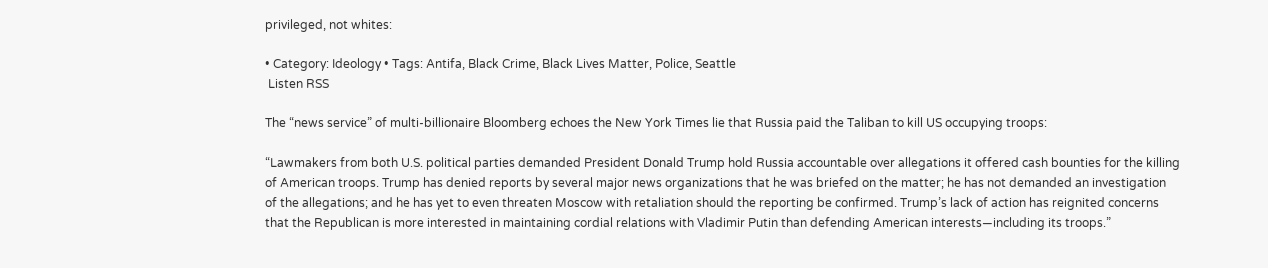privileged, not whites:

• Category: Ideology • Tags: Antifa, Black Crime, Black Lives Matter, Police, Seattle
 Listen RSS

The “news service” of multi-billionaire Bloomberg echoes the New York Times lie that Russia paid the Taliban to kill US occupying troops:

“Lawmakers from both U.S. political parties demanded President Donald Trump hold Russia accountable over allegations it offered cash bounties for the killing of American troops. Trump has denied reports by several major news organizations that he was briefed on the matter; he has not demanded an investigation of the allegations; and he has yet to even threaten Moscow with retaliation should the reporting be confirmed. Trump’s lack of action has reignited concerns that the Republican is more interested in maintaining cordial relations with Vladimir Putin than defending American interests—including its troops.”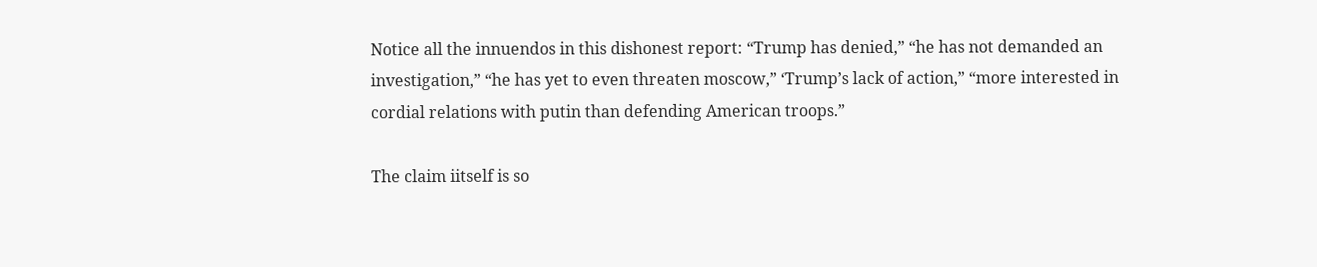Notice all the innuendos in this dishonest report: “Trump has denied,” “he has not demanded an investigation,” “he has yet to even threaten moscow,” ‘Trump’s lack of action,” “more interested in cordial relations with putin than defending American troops.”

The claim iitself is so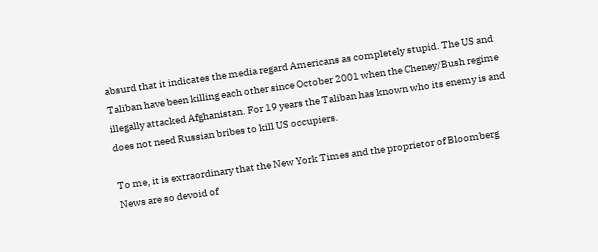absurd that it indicates the media regard Americans as completely stupid. The US and Taliban have been killing each other since October 2001 when the Cheney/Bush regime illegally attacked Afghanistan. For 19 years the Taliban has known who its enemy is and does not need Russian bribes to kill US occupiers.

To me, it is extraordinary that the New York Times and the proprietor of Bloomberg News are so devoid of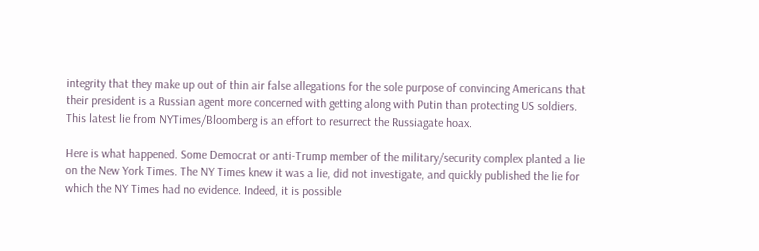integrity that they make up out of thin air false allegations for the sole purpose of convincing Americans that their president is a Russian agent more concerned with getting along with Putin than protecting US soldiers. This latest lie from NYTimes/Bloomberg is an effort to resurrect the Russiagate hoax.

Here is what happened. Some Democrat or anti-Trump member of the military/security complex planted a lie on the New York Times. The NY Times knew it was a lie, did not investigate, and quickly published the lie for which the NY Times had no evidence. Indeed, it is possible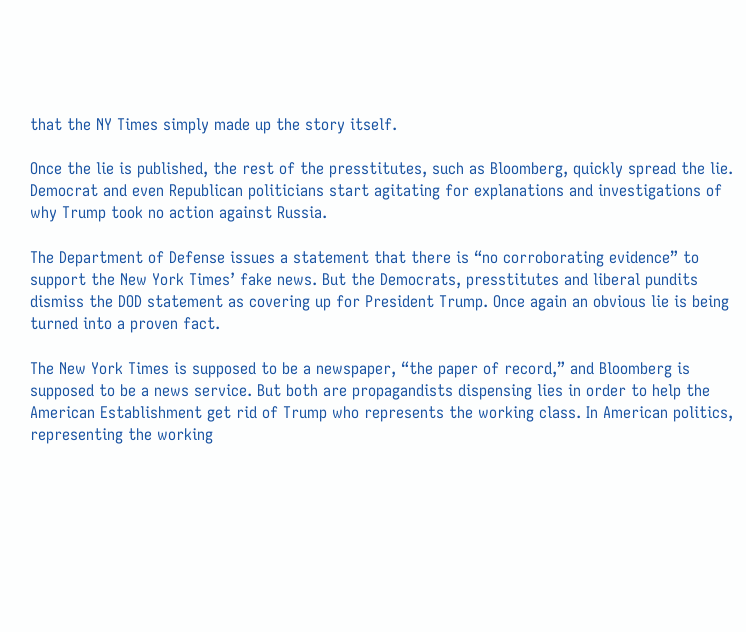that the NY Times simply made up the story itself.

Once the lie is published, the rest of the presstitutes, such as Bloomberg, quickly spread the lie. Democrat and even Republican politicians start agitating for explanations and investigations of why Trump took no action against Russia.

The Department of Defense issues a statement that there is “no corroborating evidence” to support the New York Times’ fake news. But the Democrats, presstitutes and liberal pundits dismiss the DOD statement as covering up for President Trump. Once again an obvious lie is being turned into a proven fact.

The New York Times is supposed to be a newspaper, “the paper of record,” and Bloomberg is supposed to be a news service. But both are propagandists dispensing lies in order to help the American Establishment get rid of Trump who represents the working class. In American politics, representing the working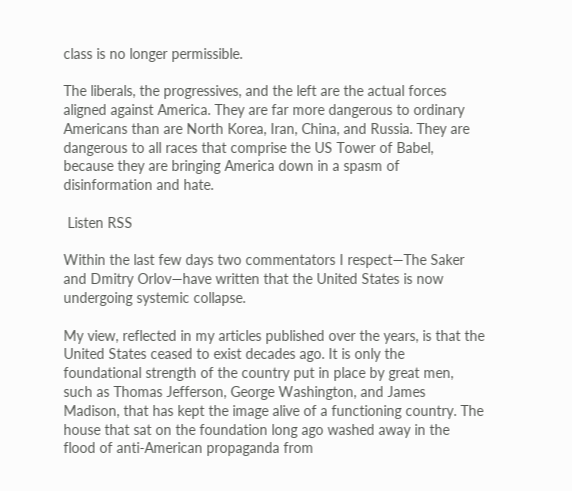class is no longer permissible.

The liberals, the progressives, and the left are the actual forces aligned against America. They are far more dangerous to ordinary Americans than are North Korea, Iran, China, and Russia. They are dangerous to all races that comprise the US Tower of Babel, because they are bringing America down in a spasm of disinformation and hate.

 Listen RSS

Within the last few days two commentators I respect—The Saker and Dmitry Orlov—have written that the United States is now undergoing systemic collapse.

My view, reflected in my articles published over the years, is that the United States ceased to exist decades ago. It is only the foundational strength of the country put in place by great men, such as Thomas Jefferson, George Washington, and James Madison, that has kept the image alive of a functioning country. The house that sat on the foundation long ago washed away in the flood of anti-American propaganda from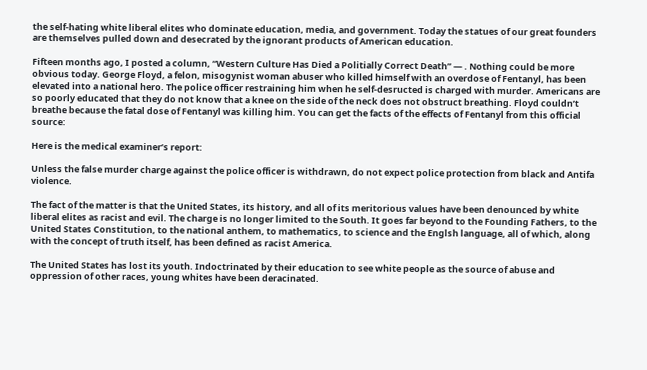the self-hating white liberal elites who dominate education, media, and government. Today the statues of our great founders are themselves pulled down and desecrated by the ignorant products of American education.

Fifteen months ago, I posted a column, “Western Culture Has Died a Politially Correct Death” — . Nothing could be more obvious today. George Floyd, a felon, misogynist woman abuser who killed himself with an overdose of Fentanyl, has been elevated into a national hero. The police officer restraining him when he self-desructed is charged with murder. Americans are so poorly educated that they do not know that a knee on the side of the neck does not obstruct breathing. Floyd couldn’t breathe because the fatal dose of Fentanyl was killing him. You can get the facts of the effects of Fentanyl from this official source:

Here is the medical examiner’s report:

Unless the false murder charge against the police officer is withdrawn, do not expect police protection from black and Antifa violence.

The fact of the matter is that the United States, its history, and all of its meritorious values have been denounced by white liberal elites as racist and evil. The charge is no longer limited to the South. It goes far beyond to the Founding Fathers, to the United States Constitution, to the national anthem, to mathematics, to science and the Englsh language, all of which, along with the concept of truth itself, has been defined as racist America.

The United States has lost its youth. Indoctrinated by their education to see white people as the source of abuse and oppression of other races, young whites have been deracinated.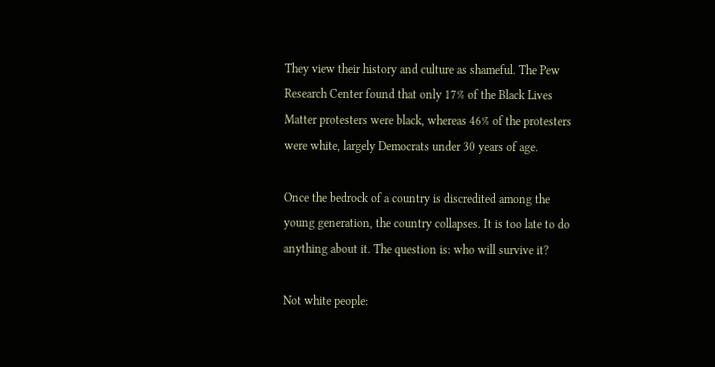They view their history and culture as shameful. The Pew Research Center found that only 17% of the Black Lives Matter protesters were black, whereas 46% of the protesters were white, largely Democrats under 30 years of age.

Once the bedrock of a country is discredited among the young generation, the country collapses. It is too late to do anything about it. The question is: who will survive it?

Not white people: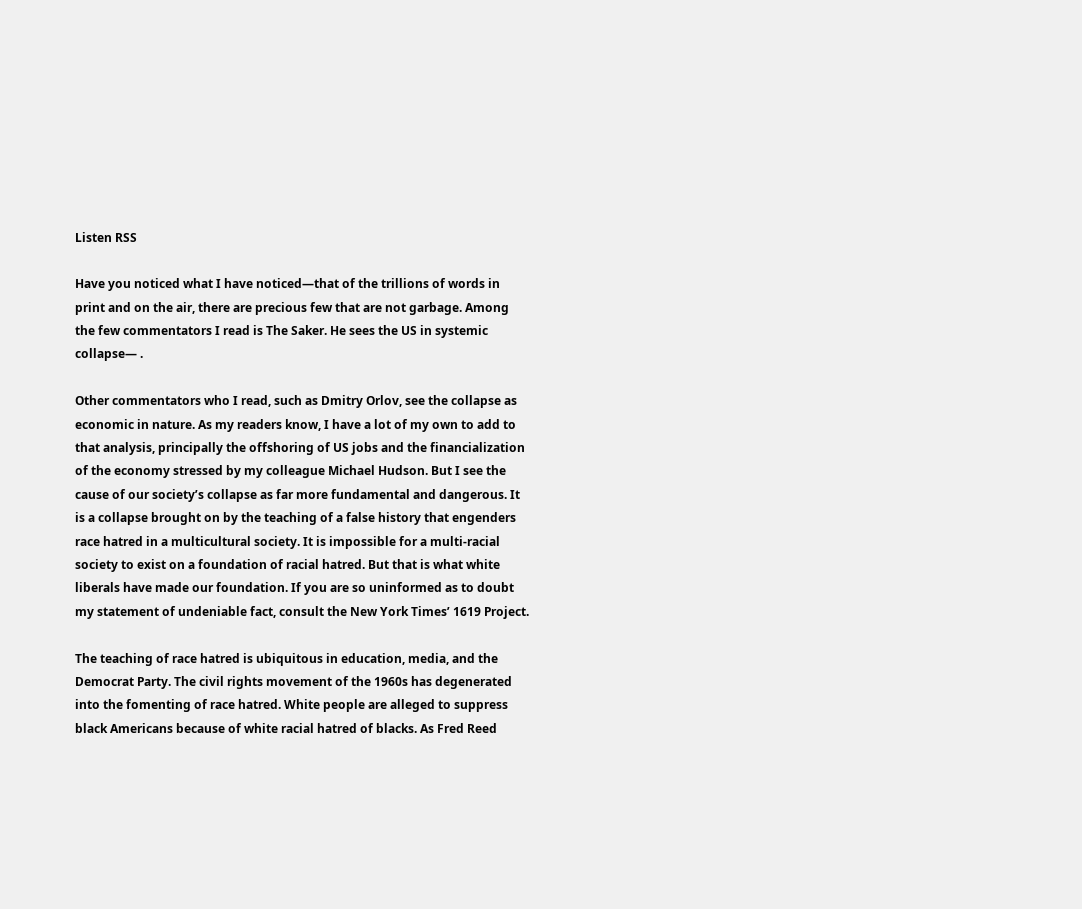Listen RSS

Have you noticed what I have noticed—that of the trillions of words in print and on the air, there are precious few that are not garbage. Among the few commentators I read is The Saker. He sees the US in systemic collapse— .

Other commentators who I read, such as Dmitry Orlov, see the collapse as economic in nature. As my readers know, I have a lot of my own to add to that analysis, principally the offshoring of US jobs and the financialization of the economy stressed by my colleague Michael Hudson. But I see the cause of our society’s collapse as far more fundamental and dangerous. It is a collapse brought on by the teaching of a false history that engenders race hatred in a multicultural society. It is impossible for a multi-racial society to exist on a foundation of racial hatred. But that is what white liberals have made our foundation. If you are so uninformed as to doubt my statement of undeniable fact, consult the New York Times’ 1619 Project.

The teaching of race hatred is ubiquitous in education, media, and the Democrat Party. The civil rights movement of the 1960s has degenerated into the fomenting of race hatred. White people are alleged to suppress black Americans because of white racial hatred of blacks. As Fred Reed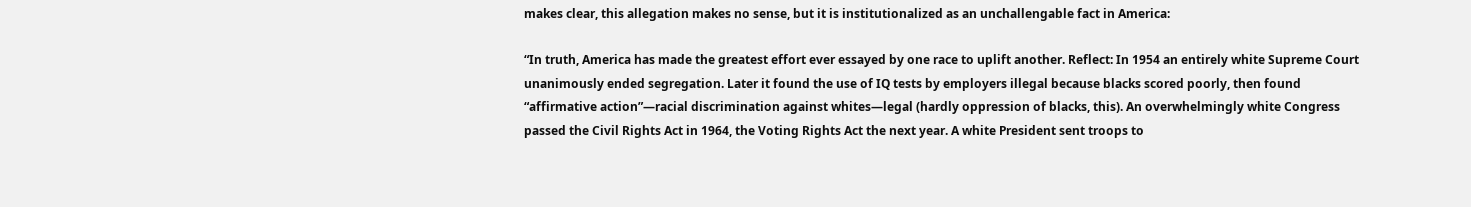makes clear, this allegation makes no sense, but it is institutionalized as an unchallengable fact in America:

“In truth, America has made the greatest effort ever essayed by one race to uplift another. Reflect: In 1954 an entirely white Supreme Court unanimously ended segregation. Later it found the use of IQ tests by employers illegal because blacks scored poorly, then found “affirmative action”—racial discrimination against whites—legal (hardly oppression of blacks, this). An overwhelmingly white Congress passed the Civil Rights Act in 1964, the Voting Rights Act the next year. A white President sent troops to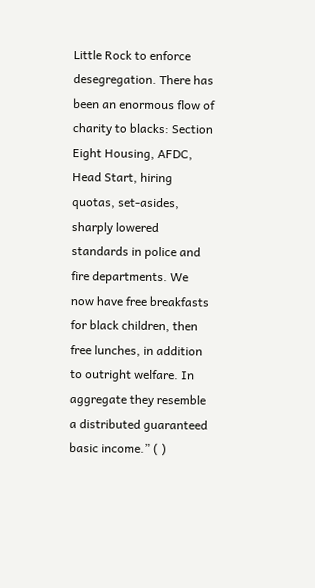Little Rock to enforce desegregation. There has been an enormous flow of charity to blacks: Section Eight Housing, AFDC, Head Start, hiring quotas, set-asides, sharply lowered standards in police and fire departments. We now have free breakfasts for black children, then free lunches, in addition to outright welfare. In aggregate they resemble a distributed guaranteed basic income.” ( )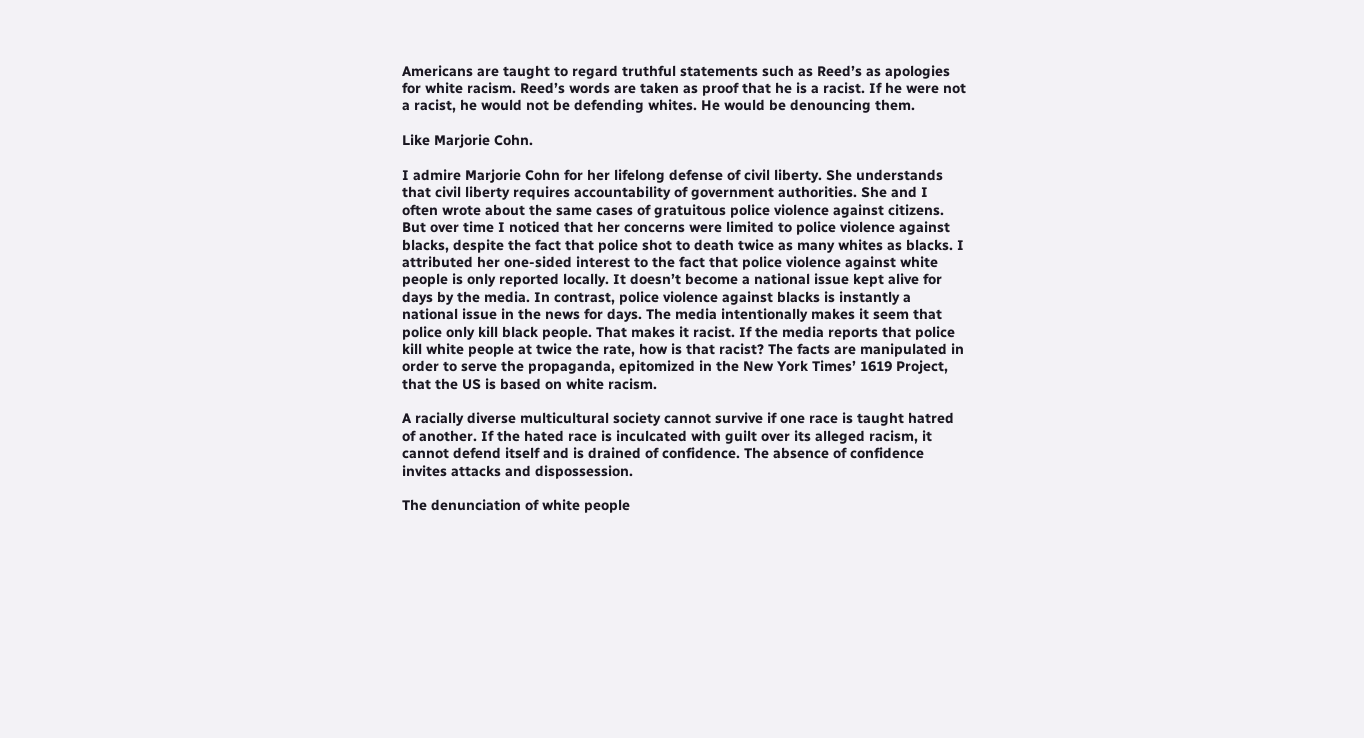Americans are taught to regard truthful statements such as Reed’s as apologies for white racism. Reed’s words are taken as proof that he is a racist. If he were not a racist, he would not be defending whites. He would be denouncing them.

Like Marjorie Cohn.

I admire Marjorie Cohn for her lifelong defense of civil liberty. She understands that civil liberty requires accountability of government authorities. She and I often wrote about the same cases of gratuitous police violence against citizens. But over time I noticed that her concerns were limited to police violence against blacks, despite the fact that police shot to death twice as many whites as blacks. I attributed her one-sided interest to the fact that police violence against white people is only reported locally. It doesn’t become a national issue kept alive for days by the media. In contrast, police violence against blacks is instantly a national issue in the news for days. The media intentionally makes it seem that police only kill black people. That makes it racist. If the media reports that police kill white people at twice the rate, how is that racist? The facts are manipulated in order to serve the propaganda, epitomized in the New York Times’ 1619 Project, that the US is based on white racism.

A racially diverse multicultural society cannot survive if one race is taught hatred of another. If the hated race is inculcated with guilt over its alleged racism, it cannot defend itself and is drained of confidence. The absence of confidence invites attacks and dispossession.

The denunciation of white people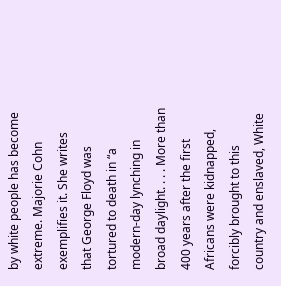by white people has become extreme. Majorie Cohn exemplifies it. She writes that George Floyd was tortured to death in “a modern-day lynching in broad daylight. . . . More than 400 years after the first Africans were kidnapped, forcibly brought to this country and enslaved, White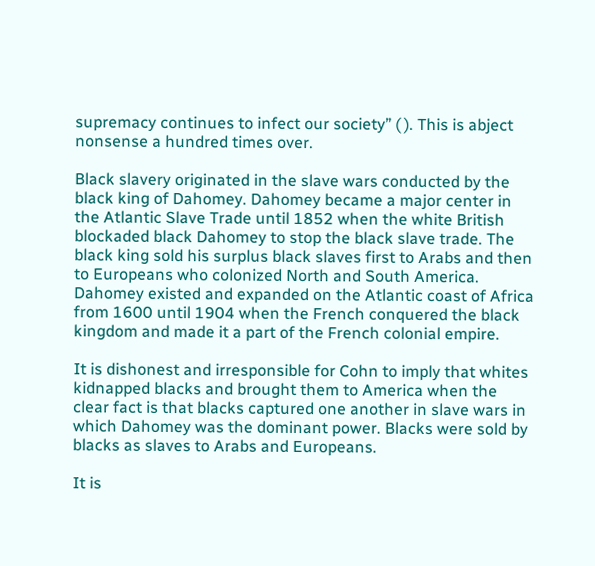supremacy continues to infect our society” ( ). This is abject nonsense a hundred times over.

Black slavery originated in the slave wars conducted by the black king of Dahomey. Dahomey became a major center in the Atlantic Slave Trade until 1852 when the white British blockaded black Dahomey to stop the black slave trade. The black king sold his surplus black slaves first to Arabs and then to Europeans who colonized North and South America. Dahomey existed and expanded on the Atlantic coast of Africa from 1600 until 1904 when the French conquered the black kingdom and made it a part of the French colonial empire.

It is dishonest and irresponsible for Cohn to imply that whites kidnapped blacks and brought them to America when the clear fact is that blacks captured one another in slave wars in which Dahomey was the dominant power. Blacks were sold by blacks as slaves to Arabs and Europeans.

It is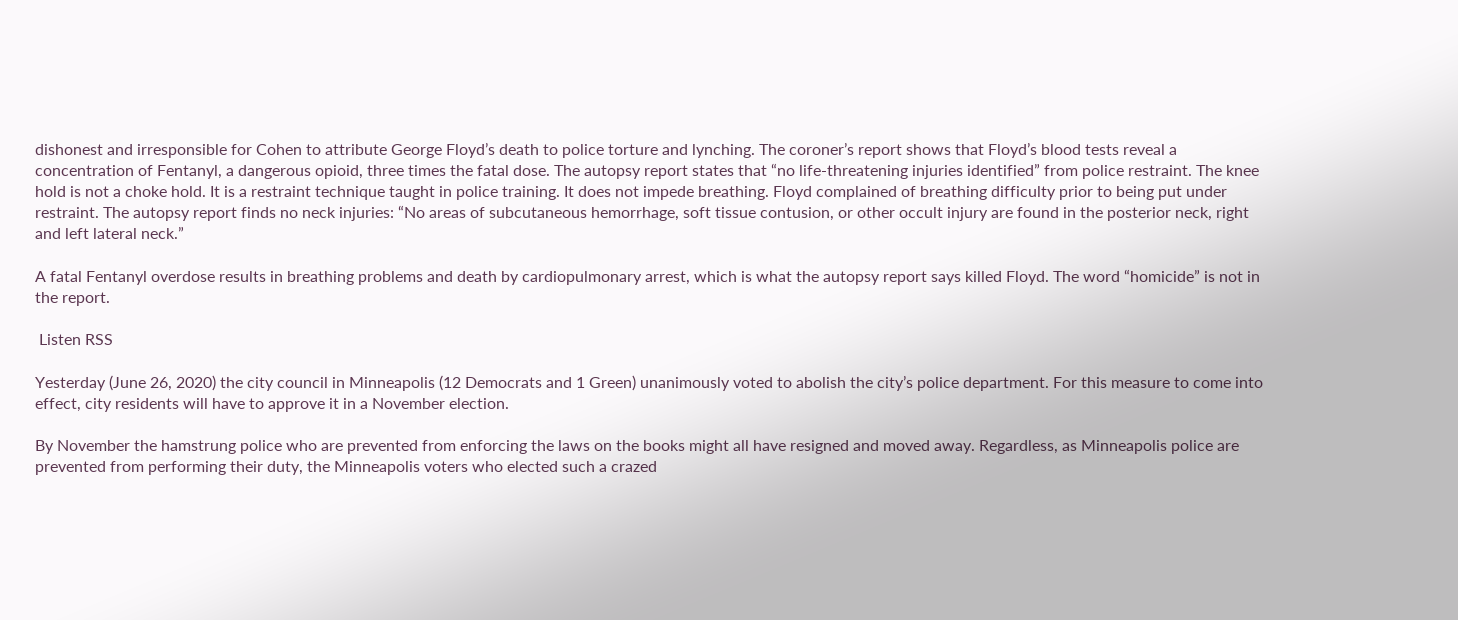dishonest and irresponsible for Cohen to attribute George Floyd’s death to police torture and lynching. The coroner’s report shows that Floyd’s blood tests reveal a concentration of Fentanyl, a dangerous opioid, three times the fatal dose. The autopsy report states that “no life-threatening injuries identified” from police restraint. The knee hold is not a choke hold. It is a restraint technique taught in police training. It does not impede breathing. Floyd complained of breathing difficulty prior to being put under restraint. The autopsy report finds no neck injuries: “No areas of subcutaneous hemorrhage, soft tissue contusion, or other occult injury are found in the posterior neck, right and left lateral neck.”

A fatal Fentanyl overdose results in breathing problems and death by cardiopulmonary arrest, which is what the autopsy report says killed Floyd. The word “homicide” is not in the report.

 Listen RSS

Yesterday (June 26, 2020) the city council in Minneapolis (12 Democrats and 1 Green) unanimously voted to abolish the city’s police department. For this measure to come into effect, city residents will have to approve it in a November election.

By November the hamstrung police who are prevented from enforcing the laws on the books might all have resigned and moved away. Regardless, as Minneapolis police are prevented from performing their duty, the Minneapolis voters who elected such a crazed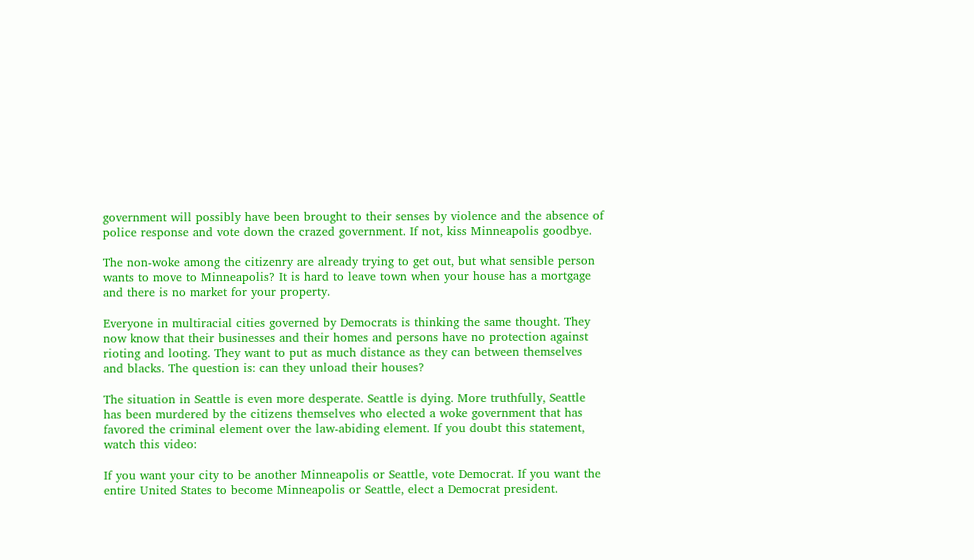government will possibly have been brought to their senses by violence and the absence of police response and vote down the crazed government. If not, kiss Minneapolis goodbye.

The non-woke among the citizenry are already trying to get out, but what sensible person wants to move to Minneapolis? It is hard to leave town when your house has a mortgage and there is no market for your property.

Everyone in multiracial cities governed by Democrats is thinking the same thought. They now know that their businesses and their homes and persons have no protection against rioting and looting. They want to put as much distance as they can between themselves and blacks. The question is: can they unload their houses?

The situation in Seattle is even more desperate. Seattle is dying. More truthfully, Seattle has been murdered by the citizens themselves who elected a woke government that has favored the criminal element over the law-abiding element. If you doubt this statement, watch this video:

If you want your city to be another Minneapolis or Seattle, vote Democrat. If you want the entire United States to become Minneapolis or Seattle, elect a Democrat president.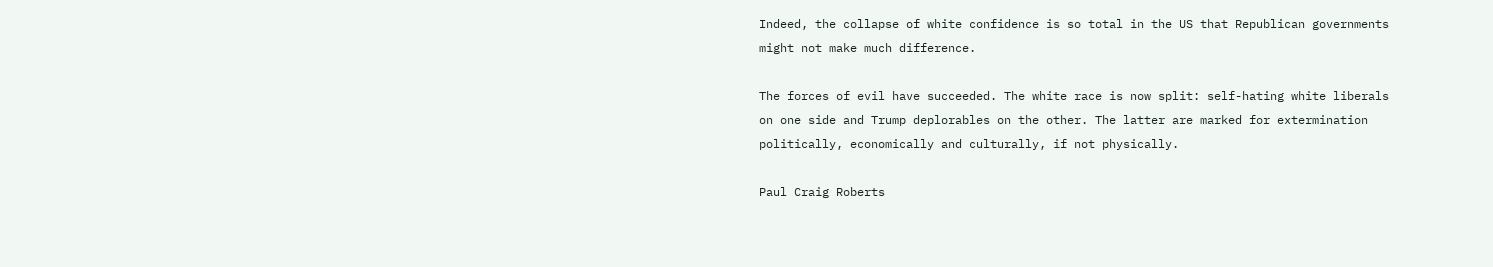Indeed, the collapse of white confidence is so total in the US that Republican governments might not make much difference.

The forces of evil have succeeded. The white race is now split: self-hating white liberals on one side and Trump deplorables on the other. The latter are marked for extermination politically, economically and culturally, if not physically.

Paul Craig Roberts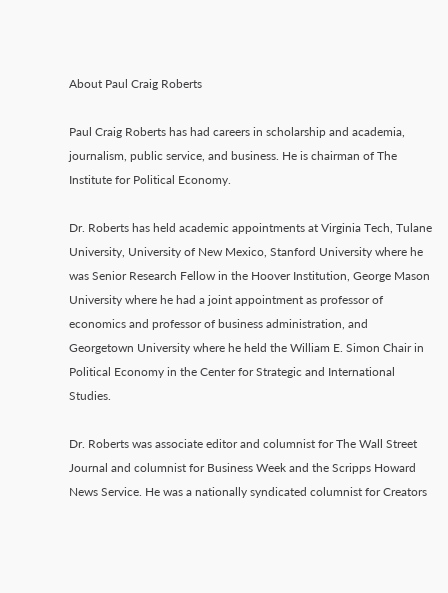About Paul Craig Roberts

Paul Craig Roberts has had careers in scholarship and academia, journalism, public service, and business. He is chairman of The Institute for Political Economy.

Dr. Roberts has held academic appointments at Virginia Tech, Tulane University, University of New Mexico, Stanford University where he was Senior Research Fellow in the Hoover Institution, George Mason University where he had a joint appointment as professor of economics and professor of business administration, and Georgetown University where he held the William E. Simon Chair in Political Economy in the Center for Strategic and International Studies.

Dr. Roberts was associate editor and columnist for The Wall Street Journal and columnist for Business Week and the Scripps Howard News Service. He was a nationally syndicated columnist for Creators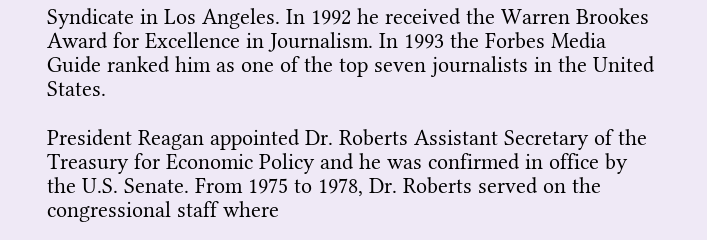Syndicate in Los Angeles. In 1992 he received the Warren Brookes Award for Excellence in Journalism. In 1993 the Forbes Media Guide ranked him as one of the top seven journalists in the United States.

President Reagan appointed Dr. Roberts Assistant Secretary of the Treasury for Economic Policy and he was confirmed in office by the U.S. Senate. From 1975 to 1978, Dr. Roberts served on the congressional staff where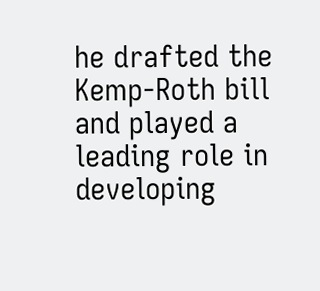he drafted the Kemp-Roth bill and played a leading role in developing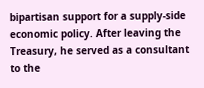bipartisan support for a supply-side economic policy. After leaving the Treasury, he served as a consultant to the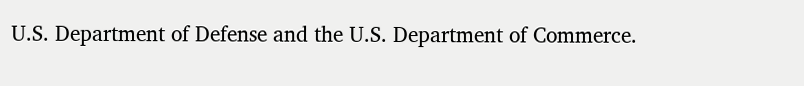U.S. Department of Defense and the U.S. Department of Commerce.